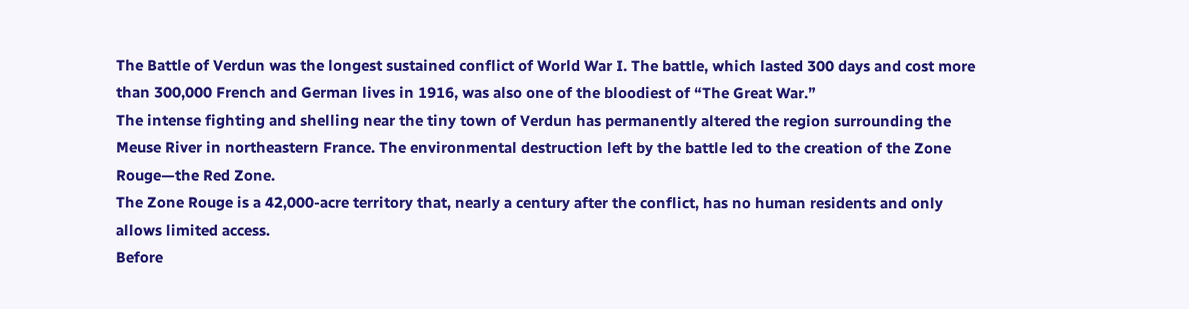The Battle of Verdun was the longest sustained conflict of World War I. The battle, which lasted 300 days and cost more than 300,000 French and German lives in 1916, was also one of the bloodiest of “The Great War.”
The intense fighting and shelling near the tiny town of Verdun has permanently altered the region surrounding the Meuse River in northeastern France. The environmental destruction left by the battle led to the creation of the Zone Rouge—the Red Zone.
The Zone Rouge is a 42,000-acre territory that, nearly a century after the conflict, has no human residents and only allows limited access.
Before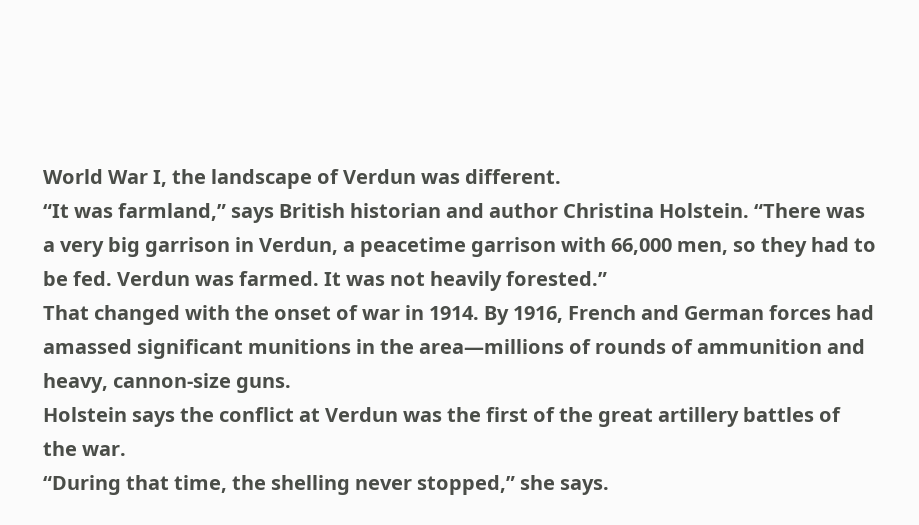World War I, the landscape of Verdun was different.
“It was farmland,” says British historian and author Christina Holstein. “There was a very big garrison in Verdun, a peacetime garrison with 66,000 men, so they had to be fed. Verdun was farmed. It was not heavily forested.”
That changed with the onset of war in 1914. By 1916, French and German forces had amassed significant munitions in the area—millions of rounds of ammunition and heavy, cannon-size guns.
Holstein says the conflict at Verdun was the first of the great artillery battles of the war.
“During that time, the shelling never stopped,” she says.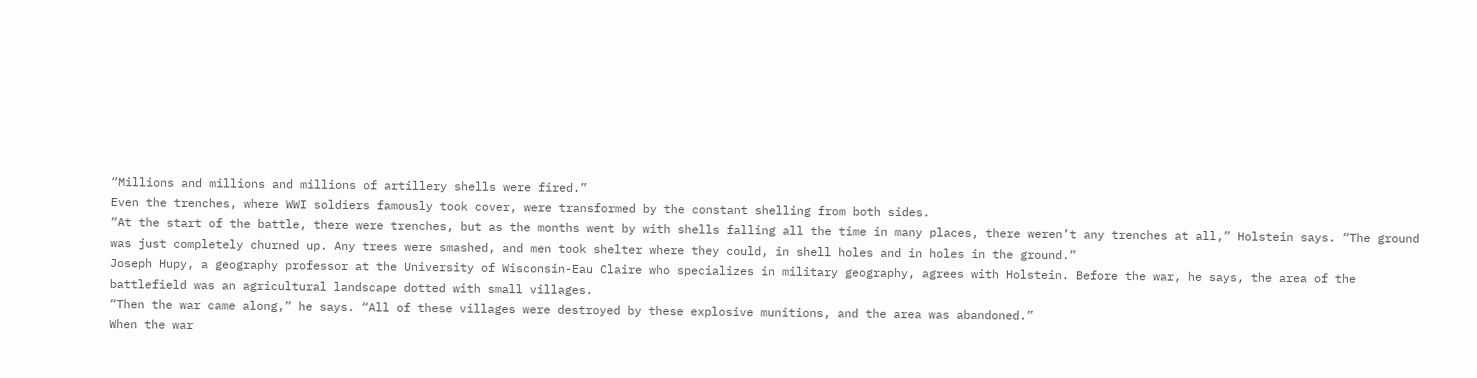“Millions and millions and millions of artillery shells were fired.”
Even the trenches, where WWI soldiers famously took cover, were transformed by the constant shelling from both sides.
“At the start of the battle, there were trenches, but as the months went by with shells falling all the time in many places, there weren’t any trenches at all,” Holstein says. “The ground was just completely churned up. Any trees were smashed, and men took shelter where they could, in shell holes and in holes in the ground.”
Joseph Hupy, a geography professor at the University of Wisconsin-Eau Claire who specializes in military geography, agrees with Holstein. Before the war, he says, the area of the battlefield was an agricultural landscape dotted with small villages.
“Then the war came along,” he says. “All of these villages were destroyed by these explosive munitions, and the area was abandoned.”
When the war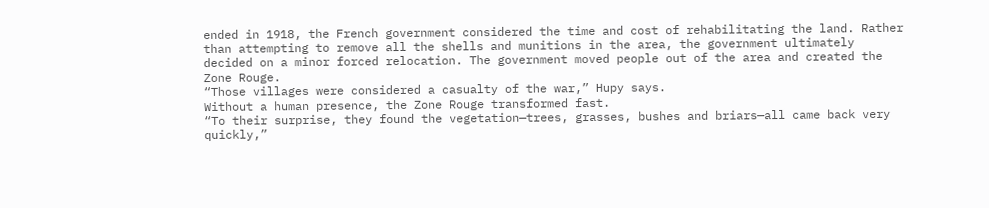ended in 1918, the French government considered the time and cost of rehabilitating the land. Rather than attempting to remove all the shells and munitions in the area, the government ultimately decided on a minor forced relocation. The government moved people out of the area and created the Zone Rouge.
“Those villages were considered a casualty of the war,” Hupy says.
Without a human presence, the Zone Rouge transformed fast.
“To their surprise, they found the vegetation—trees, grasses, bushes and briars—all came back very quickly,”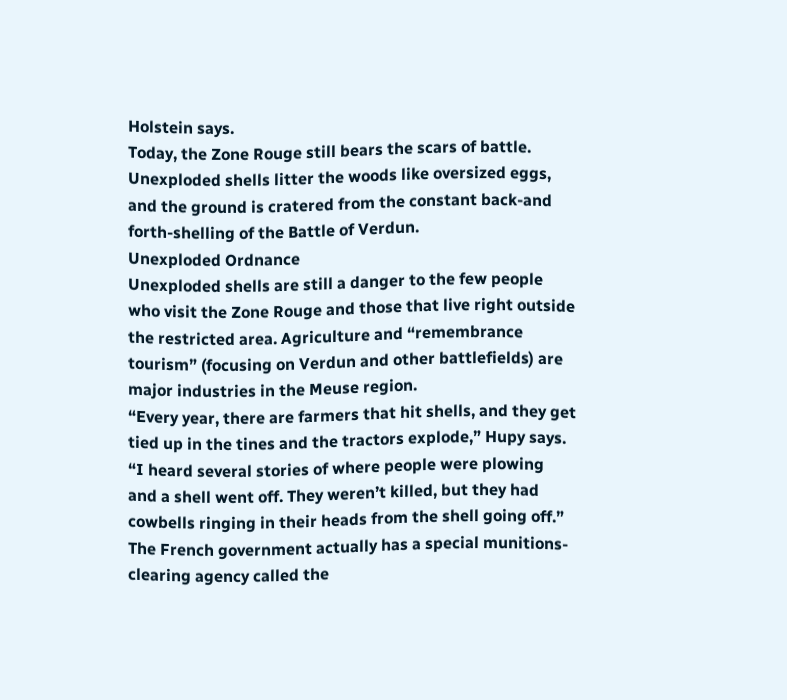Holstein says.
Today, the Zone Rouge still bears the scars of battle. Unexploded shells litter the woods like oversized eggs, and the ground is cratered from the constant back-and forth-shelling of the Battle of Verdun.
Unexploded Ordnance
Unexploded shells are still a danger to the few people who visit the Zone Rouge and those that live right outside the restricted area. Agriculture and “remembrance tourism” (focusing on Verdun and other battlefields) are major industries in the Meuse region.
“Every year, there are farmers that hit shells, and they get tied up in the tines and the tractors explode,” Hupy says. “I heard several stories of where people were plowing and a shell went off. They weren’t killed, but they had cowbells ringing in their heads from the shell going off.”
The French government actually has a special munitions-clearing agency called the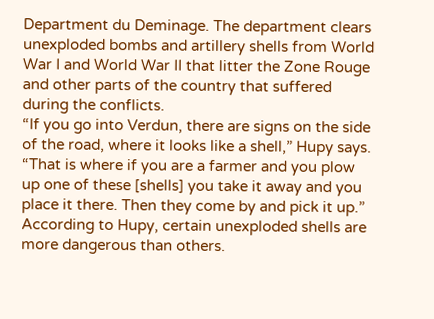Department du Deminage. The department clears unexploded bombs and artillery shells from World War I and World War II that litter the Zone Rouge and other parts of the country that suffered during the conflicts.
“If you go into Verdun, there are signs on the side of the road, where it looks like a shell,” Hupy says. “That is where if you are a farmer and you plow up one of these [shells] you take it away and you place it there. Then they come by and pick it up.”
According to Hupy, certain unexploded shells are more dangerous than others.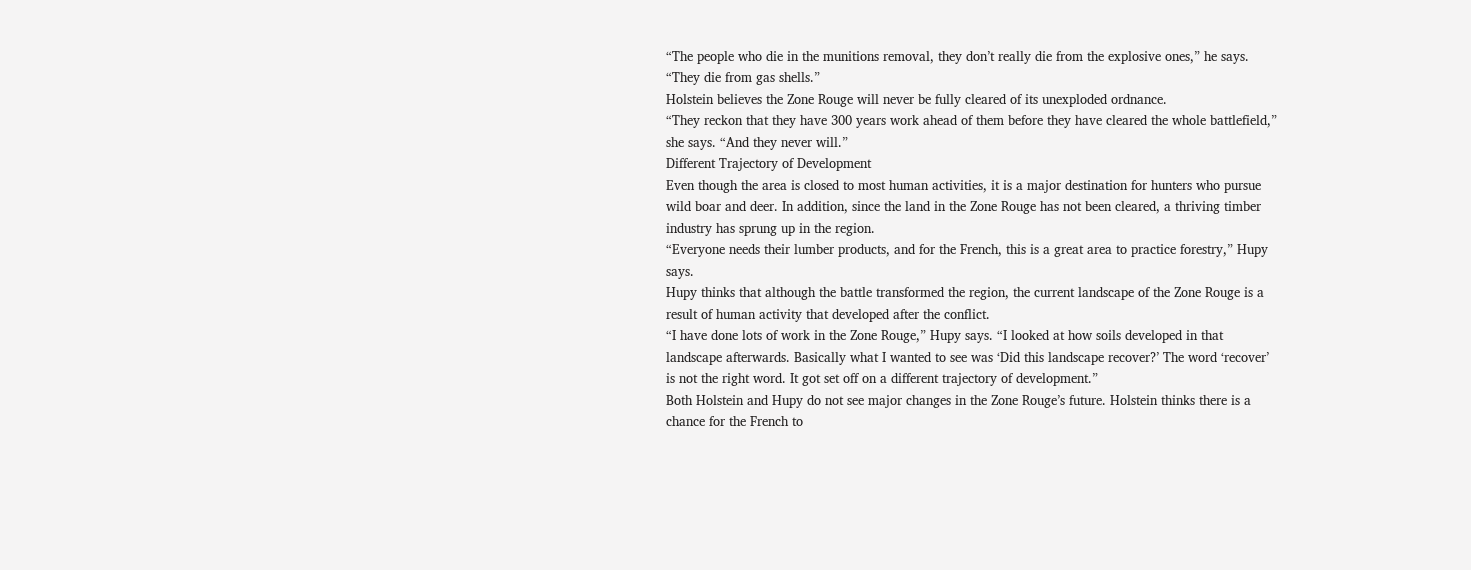“The people who die in the munitions removal, they don’t really die from the explosive ones,” he says. “They die from gas shells.”
Holstein believes the Zone Rouge will never be fully cleared of its unexploded ordnance.
“They reckon that they have 300 years work ahead of them before they have cleared the whole battlefield,” she says. “And they never will.”
Different Trajectory of Development
Even though the area is closed to most human activities, it is a major destination for hunters who pursue wild boar and deer. In addition, since the land in the Zone Rouge has not been cleared, a thriving timber industry has sprung up in the region.
“Everyone needs their lumber products, and for the French, this is a great area to practice forestry,” Hupy says.
Hupy thinks that although the battle transformed the region, the current landscape of the Zone Rouge is a result of human activity that developed after the conflict.
“I have done lots of work in the Zone Rouge,” Hupy says. “I looked at how soils developed in that landscape afterwards. Basically what I wanted to see was ‘Did this landscape recover?’ The word ‘recover’ is not the right word. It got set off on a different trajectory of development.”
Both Holstein and Hupy do not see major changes in the Zone Rouge’s future. Holstein thinks there is a chance for the French to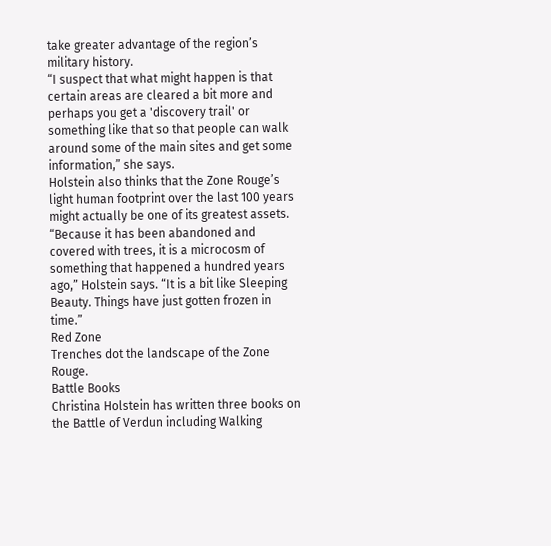take greater advantage of the region’s military history.
“I suspect that what might happen is that certain areas are cleared a bit more and perhaps you get a 'discovery trail' or something like that so that people can walk around some of the main sites and get some information,” she says.
Holstein also thinks that the Zone Rouge’s light human footprint over the last 100 years might actually be one of its greatest assets.
“Because it has been abandoned and covered with trees, it is a microcosm of something that happened a hundred years ago,” Holstein says. “It is a bit like Sleeping Beauty. Things have just gotten frozen in time.”
Red Zone
Trenches dot the landscape of the Zone Rouge.
Battle Books
Christina Holstein has written three books on the Battle of Verdun including Walking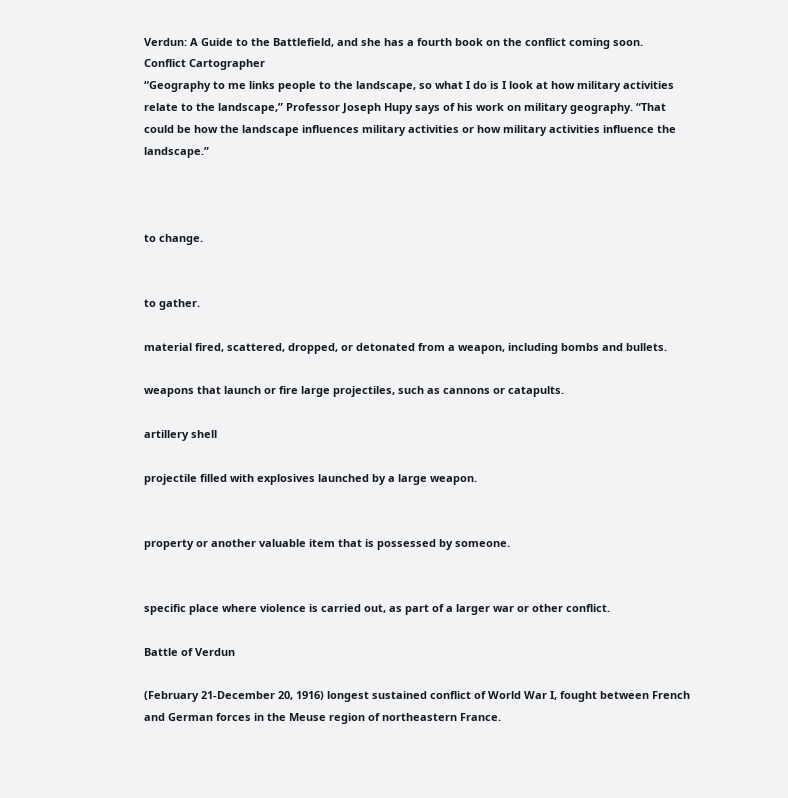Verdun: A Guide to the Battlefield, and she has a fourth book on the conflict coming soon.
Conflict Cartographer
“Geography to me links people to the landscape, so what I do is I look at how military activities relate to the landscape,” Professor Joseph Hupy says of his work on military geography. “That could be how the landscape influences military activities or how military activities influence the landscape.”



to change.


to gather.

material fired, scattered, dropped, or detonated from a weapon, including bombs and bullets.

weapons that launch or fire large projectiles, such as cannons or catapults.

artillery shell

projectile filled with explosives launched by a large weapon.


property or another valuable item that is possessed by someone.


specific place where violence is carried out, as part of a larger war or other conflict.

Battle of Verdun

(February 21-December 20, 1916) longest sustained conflict of World War I, fought between French and German forces in the Meuse region of northeastern France.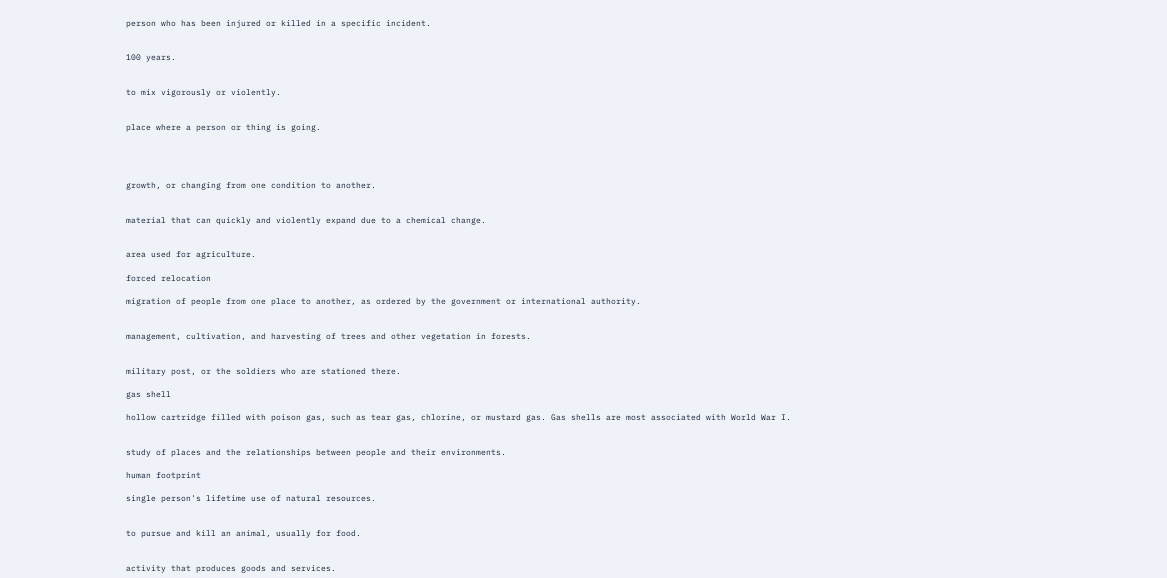person who has been injured or killed in a specific incident.


100 years.


to mix vigorously or violently.


place where a person or thing is going.




growth, or changing from one condition to another.


material that can quickly and violently expand due to a chemical change.


area used for agriculture.

forced relocation

migration of people from one place to another, as ordered by the government or international authority.


management, cultivation, and harvesting of trees and other vegetation in forests.


military post, or the soldiers who are stationed there.

gas shell

hollow cartridge filled with poison gas, such as tear gas, chlorine, or mustard gas. Gas shells are most associated with World War I.


study of places and the relationships between people and their environments.

human footprint

single person's lifetime use of natural resources.


to pursue and kill an animal, usually for food.


activity that produces goods and services.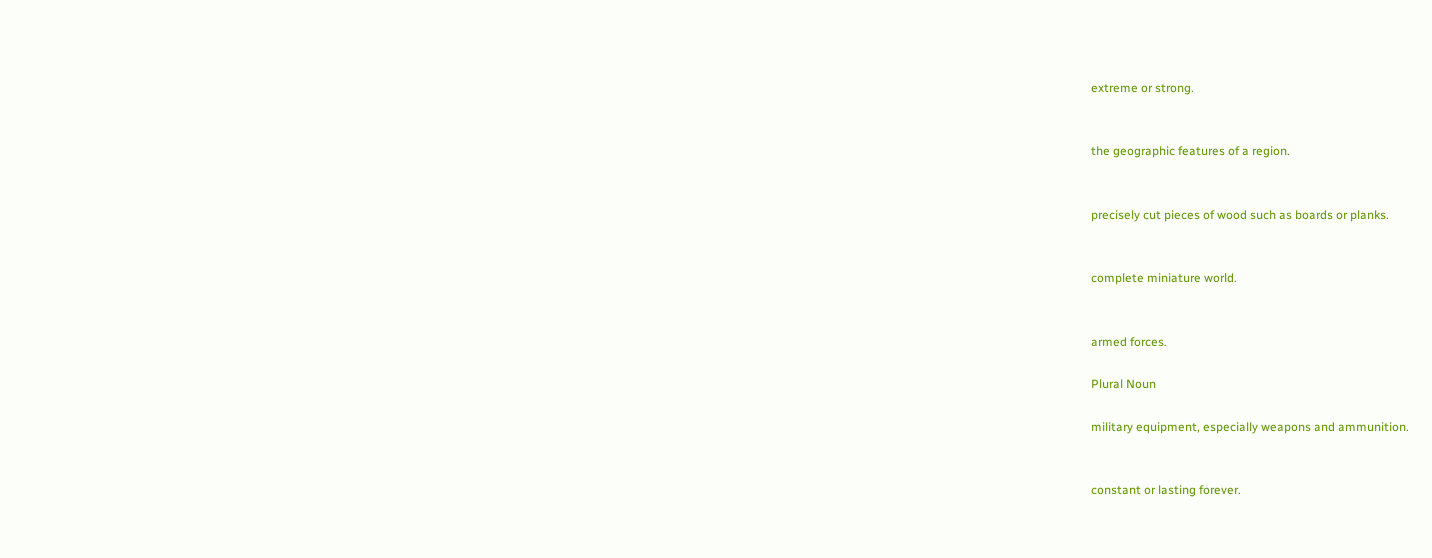extreme or strong.


the geographic features of a region.


precisely cut pieces of wood such as boards or planks.


complete miniature world.


armed forces.

Plural Noun

military equipment, especially weapons and ammunition.


constant or lasting forever.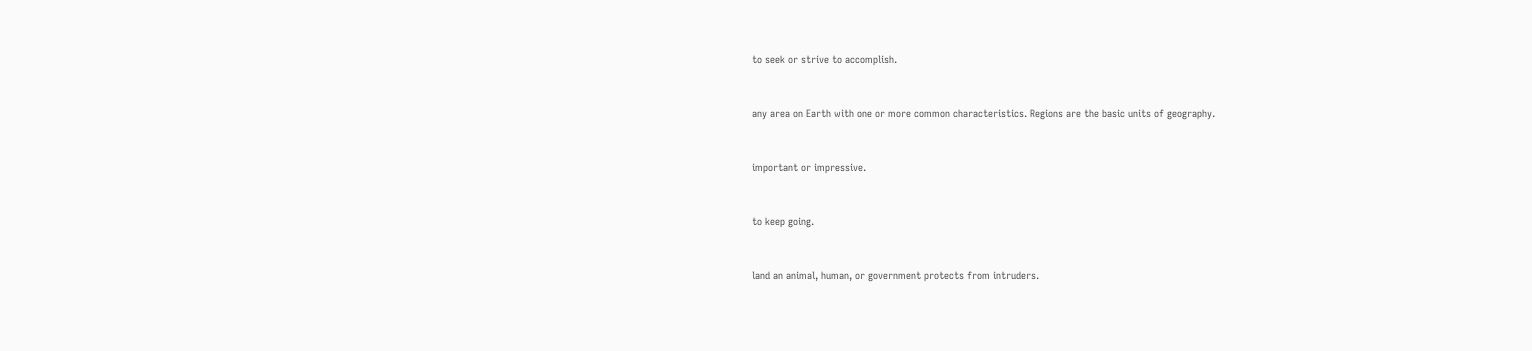to seek or strive to accomplish.


any area on Earth with one or more common characteristics. Regions are the basic units of geography.


important or impressive.


to keep going.


land an animal, human, or government protects from intruders.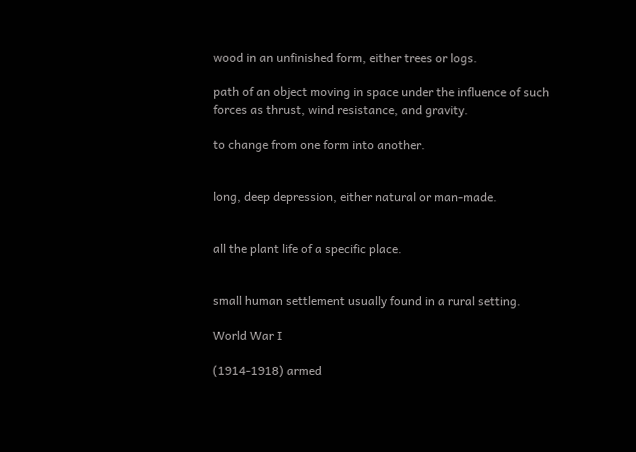wood in an unfinished form, either trees or logs.

path of an object moving in space under the influence of such forces as thrust, wind resistance, and gravity.

to change from one form into another.


long, deep depression, either natural or man-made.


all the plant life of a specific place.


small human settlement usually found in a rural setting.

World War I

(1914-1918) armed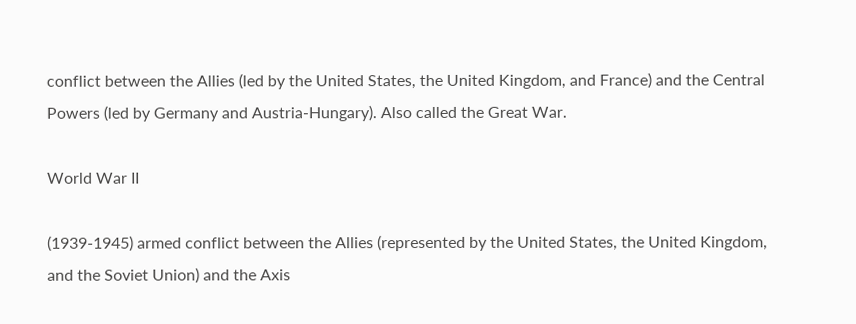conflict between the Allies (led by the United States, the United Kingdom, and France) and the Central Powers (led by Germany and Austria-Hungary). Also called the Great War.

World War II

(1939-1945) armed conflict between the Allies (represented by the United States, the United Kingdom, and the Soviet Union) and the Axis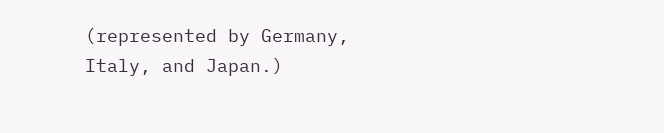(represented by Germany, Italy, and Japan.)